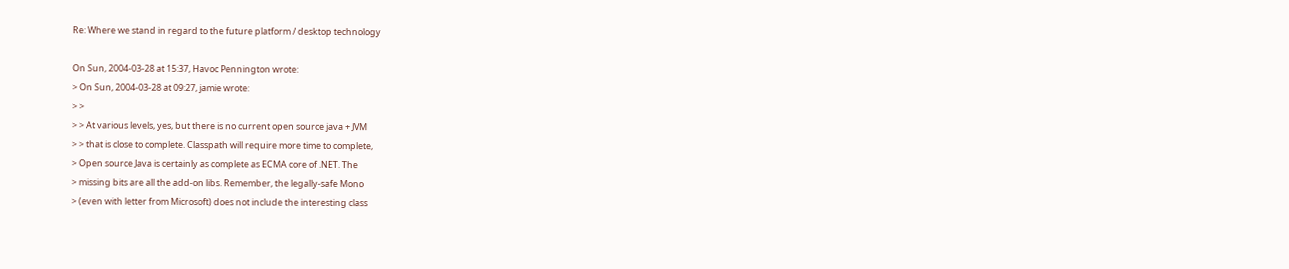Re: Where we stand in regard to the future platform / desktop technology

On Sun, 2004-03-28 at 15:37, Havoc Pennington wrote:
> On Sun, 2004-03-28 at 09:27, jamie wrote:
> >
> > At various levels, yes, but there is no current open source java + JVM
> > that is close to complete. Classpath will require more time to complete,
> Open source Java is certainly as complete as ECMA core of .NET. The
> missing bits are all the add-on libs. Remember, the legally-safe Mono
> (even with letter from Microsoft) does not include the interesting class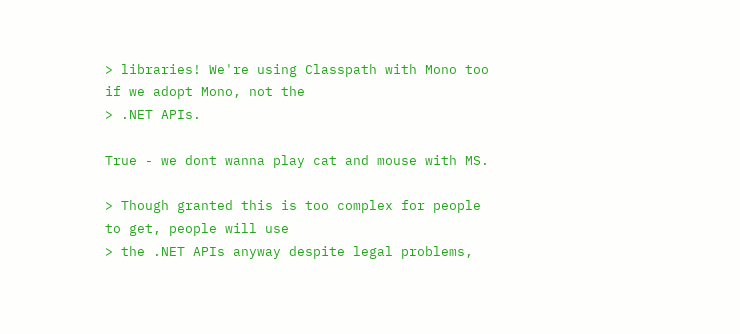> libraries! We're using Classpath with Mono too if we adopt Mono, not the
> .NET APIs.

True - we dont wanna play cat and mouse with MS.

> Though granted this is too complex for people to get, people will use
> the .NET APIs anyway despite legal problems,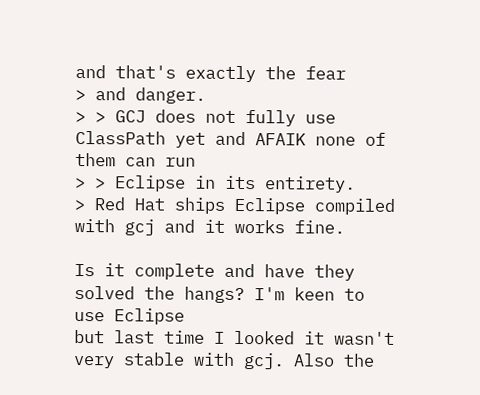and that's exactly the fear
> and danger.
> > GCJ does not fully use ClassPath yet and AFAIK none of them can run
> > Eclipse in its entirety.
> Red Hat ships Eclipse compiled with gcj and it works fine.

Is it complete and have they solved the hangs? I'm keen to use Eclipse
but last time I looked it wasn't very stable with gcj. Also the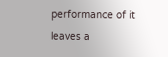performance of it leaves a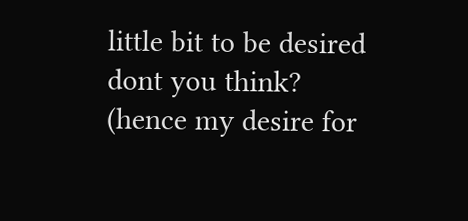little bit to be desired dont you think?
(hence my desire for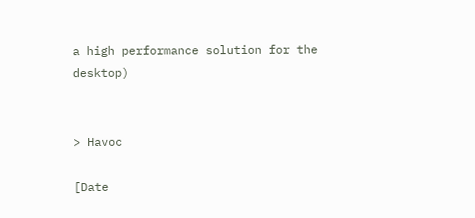a high performance solution for the desktop)


> Havoc

[Date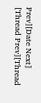Prev][Date Next]   [Thread Prev][Thread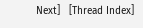Next]   [Thread Index]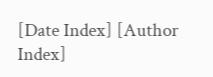[Date Index] [Author Index]